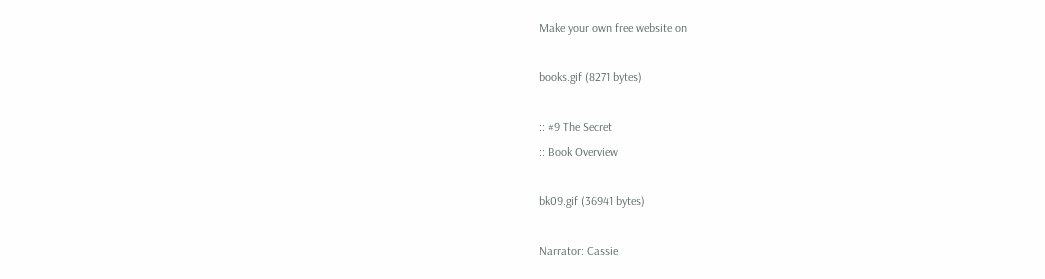Make your own free website on

books.gif (8271 bytes)

:: #9 The Secret
:: Book Overview

bk09.gif (36941 bytes)

Narrator: Cassie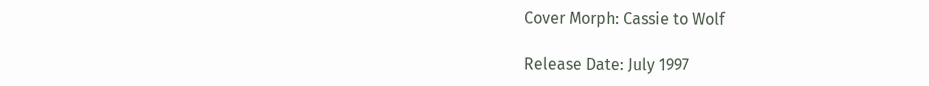Cover Morph: Cassie to Wolf

Release Date: July 1997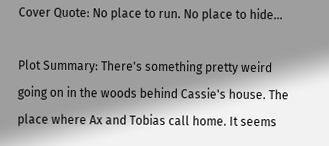Cover Quote: No place to run. No place to hide...

Plot Summary: There's something pretty weird going on in the woods behind Cassie's house. The place where Ax and Tobias call home. It seems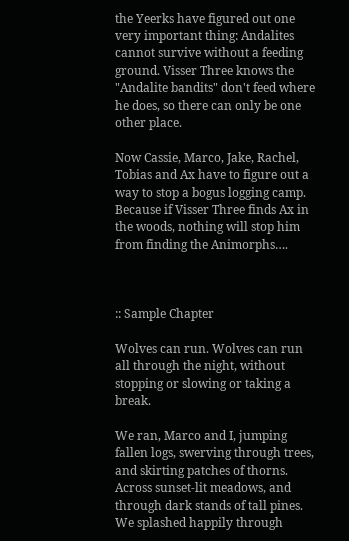the Yeerks have figured out one very important thing: Andalites cannot survive without a feeding ground. Visser Three knows the "Andalite bandits" don't feed where he does, so there can only be one other place.

Now Cassie, Marco, Jake, Rachel, Tobias and Ax have to figure out a way to stop a bogus logging camp. Because if Visser Three finds Ax in the woods, nothing will stop him from finding the Animorphs….



:: Sample Chapter

Wolves can run. Wolves can run all through the night, without stopping or slowing or taking a break.

We ran, Marco and I, jumping fallen logs, swerving through trees, and skirting patches of thorns. Across sunset-lit meadows, and through dark stands of tall pines. We splashed happily through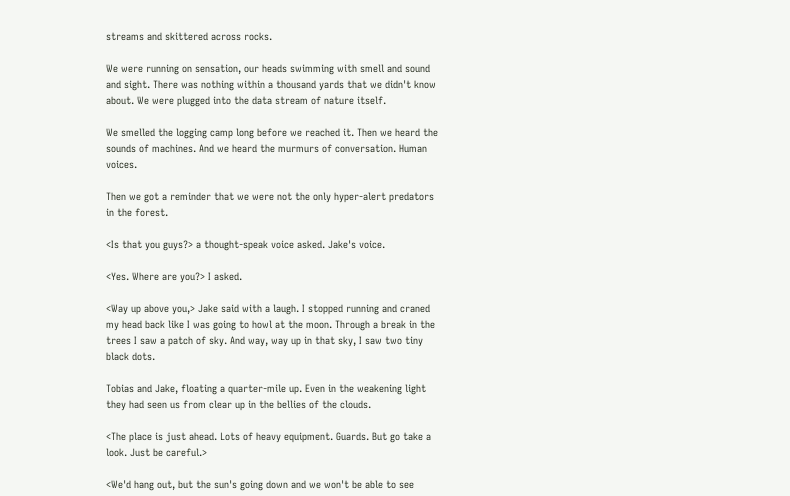streams and skittered across rocks.

We were running on sensation, our heads swimming with smell and sound and sight. There was nothing within a thousand yards that we didn't know about. We were plugged into the data stream of nature itself.

We smelled the logging camp long before we reached it. Then we heard the sounds of machines. And we heard the murmurs of conversation. Human voices.

Then we got a reminder that we were not the only hyper-alert predators in the forest.

<Is that you guys?> a thought-speak voice asked. Jake's voice.

<Yes. Where are you?> I asked.

<Way up above you,> Jake said with a laugh. I stopped running and craned my head back like I was going to howl at the moon. Through a break in the trees I saw a patch of sky. And way, way up in that sky, I saw two tiny black dots.

Tobias and Jake, floating a quarter-mile up. Even in the weakening light they had seen us from clear up in the bellies of the clouds.

<The place is just ahead. Lots of heavy equipment. Guards. But go take a look. Just be careful.>

<We'd hang out, but the sun's going down and we won't be able to see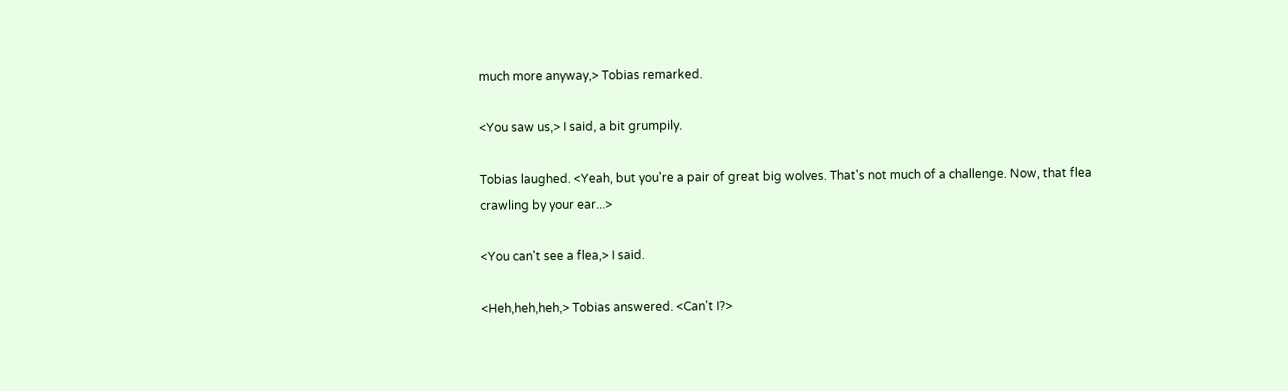much more anyway,> Tobias remarked.

<You saw us,> I said, a bit grumpily.

Tobias laughed. <Yeah, but you're a pair of great big wolves. That's not much of a challenge. Now, that flea crawling by your ear...>

<You can't see a flea,> I said.

<Heh,heh,heh,> Tobias answered. <Can't I?>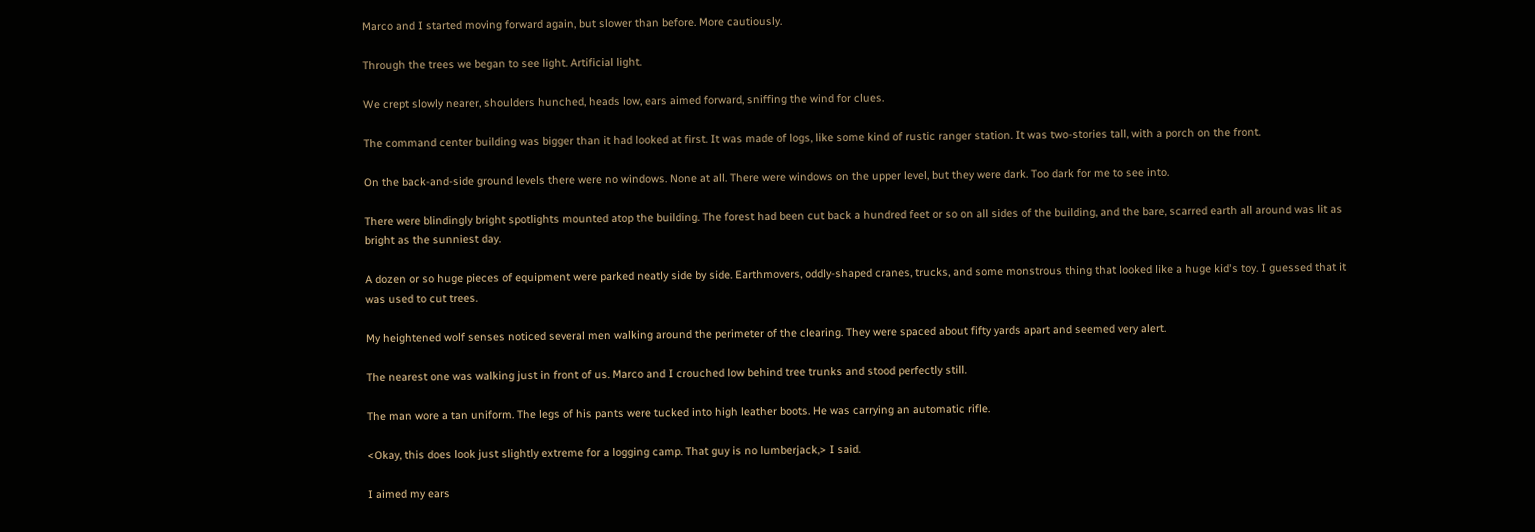Marco and I started moving forward again, but slower than before. More cautiously.

Through the trees we began to see light. Artificial light.

We crept slowly nearer, shoulders hunched, heads low, ears aimed forward, sniffing the wind for clues.

The command center building was bigger than it had looked at first. It was made of logs, like some kind of rustic ranger station. It was two-stories tall, with a porch on the front.

On the back-and-side ground levels there were no windows. None at all. There were windows on the upper level, but they were dark. Too dark for me to see into.

There were blindingly bright spotlights mounted atop the building. The forest had been cut back a hundred feet or so on all sides of the building, and the bare, scarred earth all around was lit as bright as the sunniest day.

A dozen or so huge pieces of equipment were parked neatly side by side. Earthmovers, oddly-shaped cranes, trucks, and some monstrous thing that looked like a huge kid's toy. I guessed that it was used to cut trees.

My heightened wolf senses noticed several men walking around the perimeter of the clearing. They were spaced about fifty yards apart and seemed very alert.

The nearest one was walking just in front of us. Marco and I crouched low behind tree trunks and stood perfectly still.

The man wore a tan uniform. The legs of his pants were tucked into high leather boots. He was carrying an automatic rifle.

<Okay, this does look just slightly extreme for a logging camp. That guy is no lumberjack,> I said.

I aimed my ears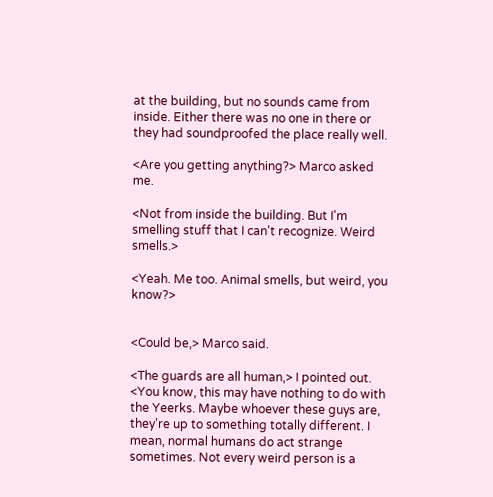at the building, but no sounds came from inside. Either there was no one in there or they had soundproofed the place really well.

<Are you getting anything?> Marco asked me.

<Not from inside the building. But I'm smelling stuff that I can't recognize. Weird smells.>

<Yeah. Me too. Animal smells, but weird, you know?>


<Could be,> Marco said.

<The guards are all human,> I pointed out. <You know, this may have nothing to do with the Yeerks. Maybe whoever these guys are, they're up to something totally different. I mean, normal humans do act strange sometimes. Not every weird person is a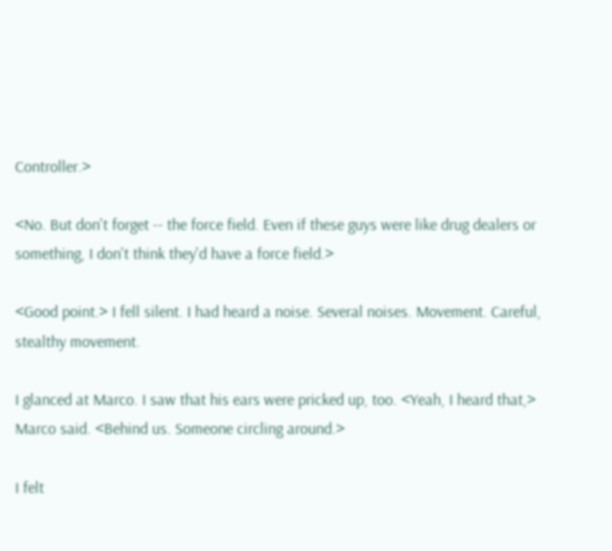Controller.>

<No. But don't forget -- the force field. Even if these guys were like drug dealers or something, I don't think they'd have a force field.>

<Good point.> I fell silent. I had heard a noise. Several noises. Movement. Careful, stealthy movement.

I glanced at Marco. I saw that his ears were pricked up, too. <Yeah, I heard that,> Marco said. <Behind us. Someone circling around.>

I felt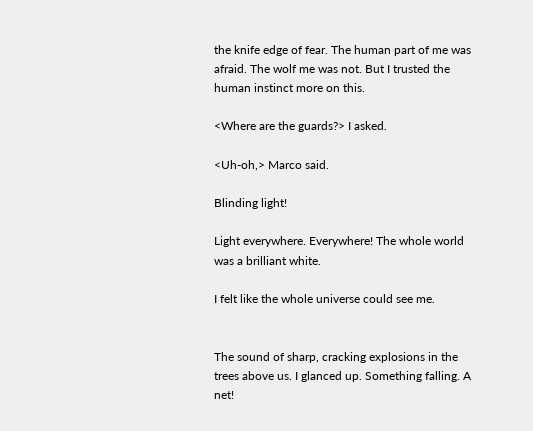the knife edge of fear. The human part of me was afraid. The wolf me was not. But I trusted the human instinct more on this.

<Where are the guards?> I asked.

<Uh-oh,> Marco said.

Blinding light!

Light everywhere. Everywhere! The whole world was a brilliant white.

I felt like the whole universe could see me.


The sound of sharp, cracking explosions in the trees above us. I glanced up. Something falling. A net!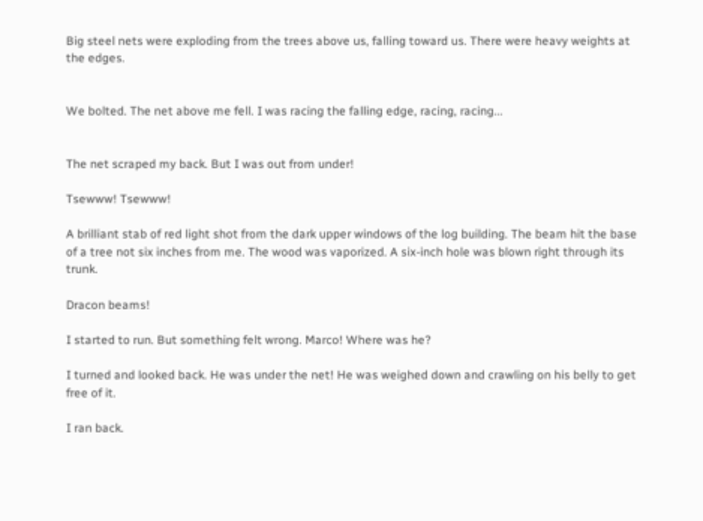Big steel nets were exploding from the trees above us, falling toward us. There were heavy weights at the edges.


We bolted. The net above me fell. I was racing the falling edge, racing, racing...


The net scraped my back. But I was out from under!

Tsewww! Tsewww!

A brilliant stab of red light shot from the dark upper windows of the log building. The beam hit the base of a tree not six inches from me. The wood was vaporized. A six-inch hole was blown right through its trunk.

Dracon beams!

I started to run. But something felt wrong. Marco! Where was he?

I turned and looked back. He was under the net! He was weighed down and crawling on his belly to get free of it.

I ran back.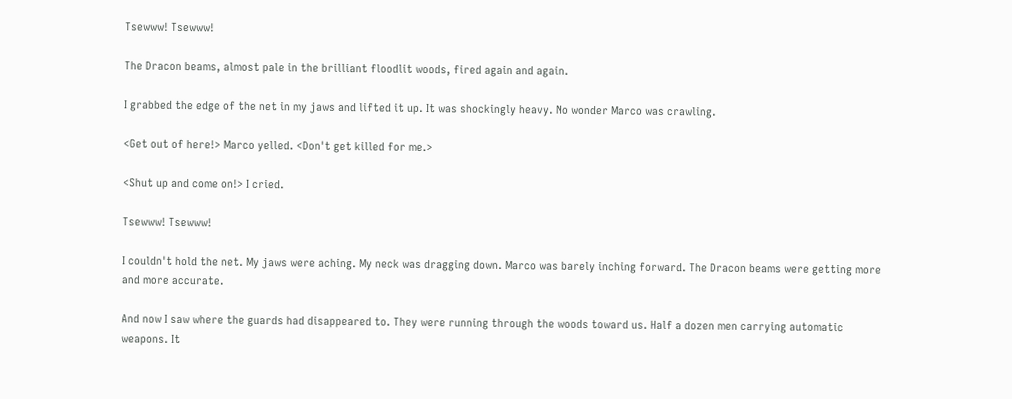Tsewww! Tsewww!

The Dracon beams, almost pale in the brilliant floodlit woods, fired again and again.

I grabbed the edge of the net in my jaws and lifted it up. It was shockingly heavy. No wonder Marco was crawling.

<Get out of here!> Marco yelled. <Don't get killed for me.>

<Shut up and come on!> I cried.

Tsewww! Tsewww!

I couldn't hold the net. My jaws were aching. My neck was dragging down. Marco was barely inching forward. The Dracon beams were getting more and more accurate.

And now I saw where the guards had disappeared to. They were running through the woods toward us. Half a dozen men carrying automatic weapons. It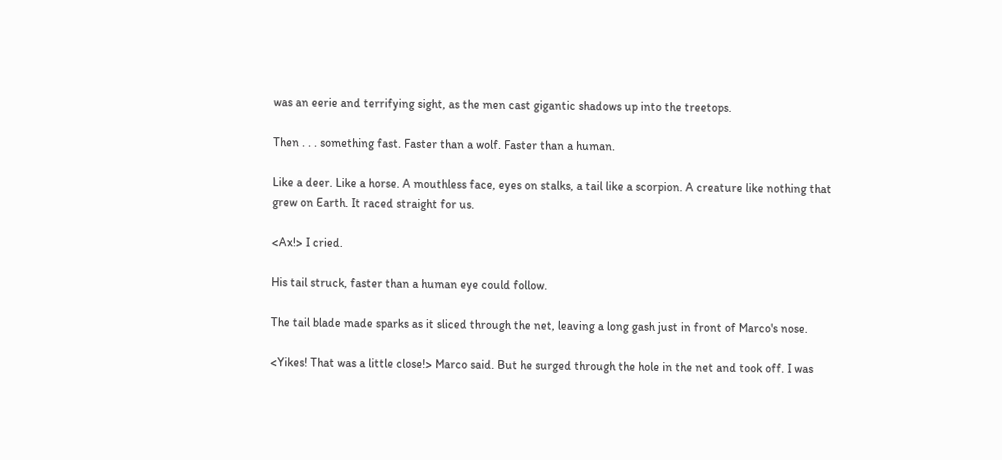was an eerie and terrifying sight, as the men cast gigantic shadows up into the treetops.

Then . . . something fast. Faster than a wolf. Faster than a human.

Like a deer. Like a horse. A mouthless face, eyes on stalks, a tail like a scorpion. A creature like nothing that grew on Earth. It raced straight for us.

<Ax!> I cried.

His tail struck, faster than a human eye could follow.

The tail blade made sparks as it sliced through the net, leaving a long gash just in front of Marco's nose.

<Yikes! That was a little close!> Marco said. But he surged through the hole in the net and took off. I was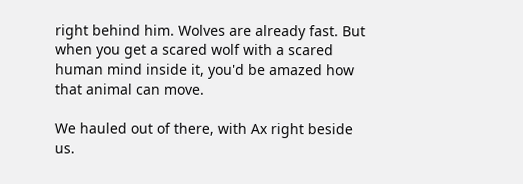right behind him. Wolves are already fast. But when you get a scared wolf with a scared human mind inside it, you'd be amazed how that animal can move.

We hauled out of there, with Ax right beside us.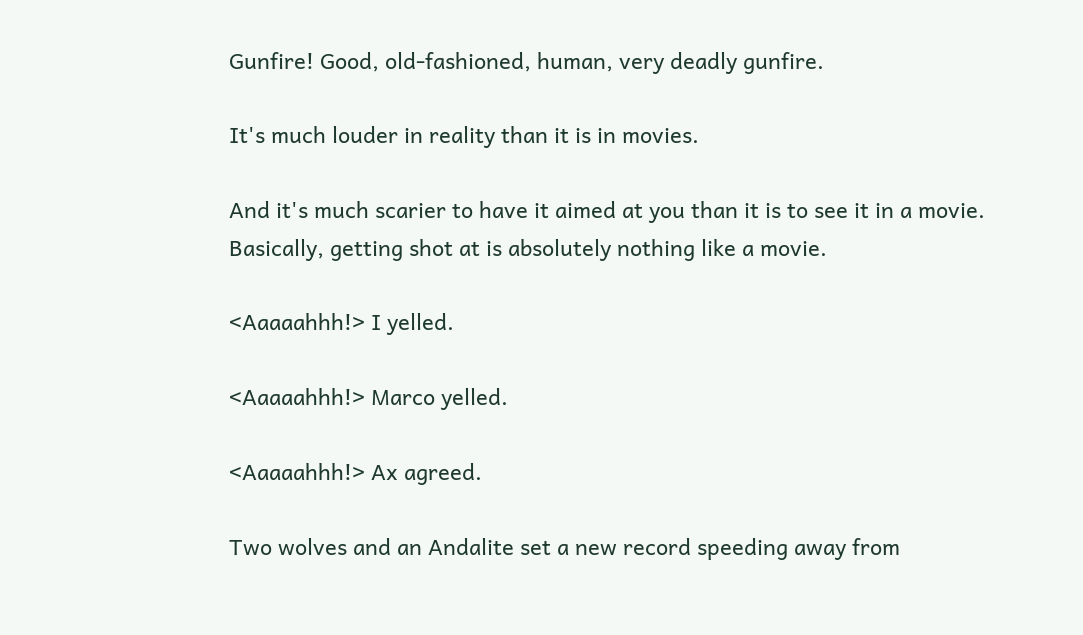Gunfire! Good, old-fashioned, human, very deadly gunfire.

It's much louder in reality than it is in movies.

And it's much scarier to have it aimed at you than it is to see it in a movie. Basically, getting shot at is absolutely nothing like a movie.

<Aaaaahhh!> I yelled.

<Aaaaahhh!> Marco yelled.

<Aaaaahhh!> Ax agreed.

Two wolves and an Andalite set a new record speeding away from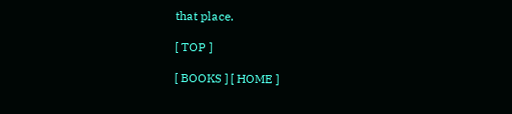that place.

[ TOP ]

[ BOOKS ] [ HOME ]